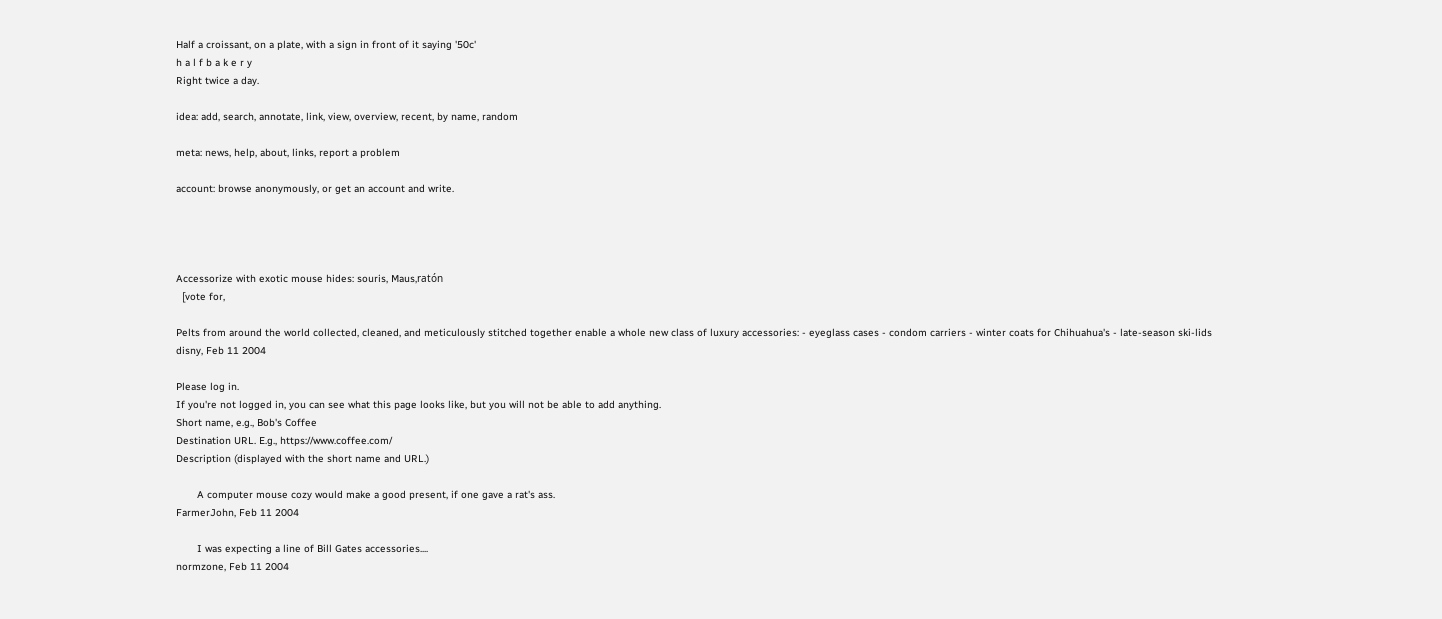Half a croissant, on a plate, with a sign in front of it saying '50c'
h a l f b a k e r y
Right twice a day.

idea: add, search, annotate, link, view, overview, recent, by name, random

meta: news, help, about, links, report a problem

account: browse anonymously, or get an account and write.




Accessorize with exotic mouse hides: souris, Maus,ratón
  [vote for,

Pelts from around the world collected, cleaned, and meticulously stitched together enable a whole new class of luxury accessories: - eyeglass cases - condom carriers - winter coats for Chihuahua's - late-season ski-lids
disny, Feb 11 2004

Please log in.
If you're not logged in, you can see what this page looks like, but you will not be able to add anything.
Short name, e.g., Bob's Coffee
Destination URL. E.g., https://www.coffee.com/
Description (displayed with the short name and URL.)

       A computer mouse cozy would make a good present, if one gave a rat's ass.
FarmerJohn, Feb 11 2004

       I was expecting a line of Bill Gates accessories....
normzone, Feb 11 2004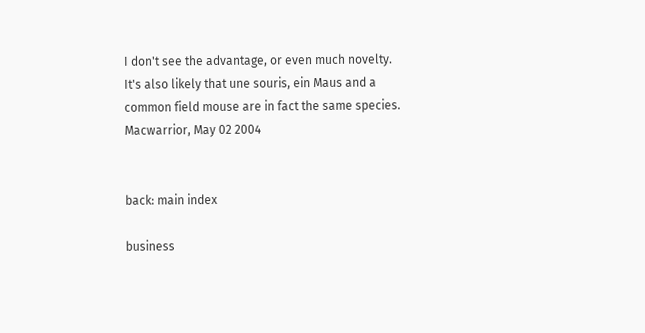I don't see the advantage, or even much novelty. It's also likely that une souris, ein Maus and a common field mouse are in fact the same species.
Macwarrior, May 02 2004


back: main index

business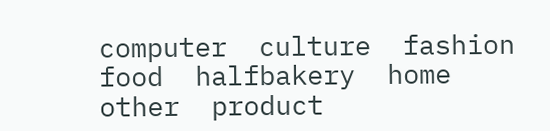computer  culture  fashion  food  halfbakery  home  other  product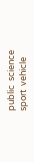public  science  sport  vehicle